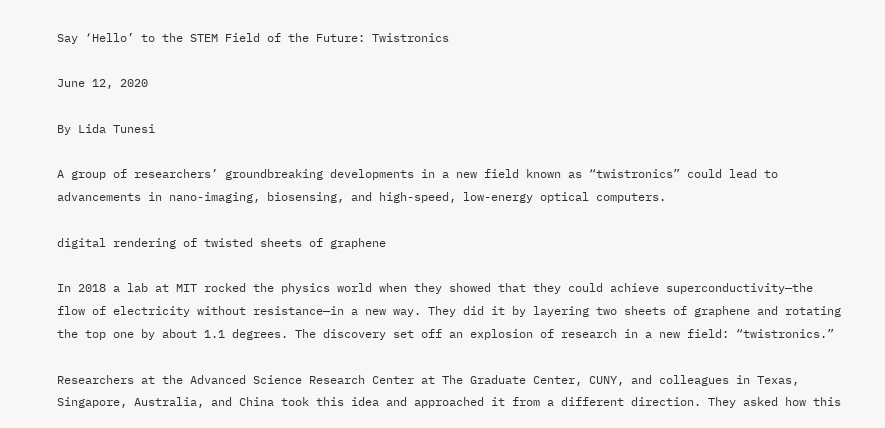Say ‘Hello’ to the STEM Field of the Future: Twistronics

June 12, 2020

By Lida Tunesi

A group of researchers’ groundbreaking developments in a new field known as “twistronics” could lead to advancements in nano-imaging, biosensing, and high-speed, low-energy optical computers.

digital rendering of twisted sheets of graphene

In 2018 a lab at MIT rocked the physics world when they showed that they could achieve superconductivity—the flow of electricity without resistance—in a new way. They did it by layering two sheets of graphene and rotating the top one by about 1.1 degrees. The discovery set off an explosion of research in a new field: “twistronics.”

Researchers at the Advanced Science Research Center at The Graduate Center, CUNY, and colleagues in Texas, Singapore, Australia, and China took this idea and approached it from a different direction. They asked how this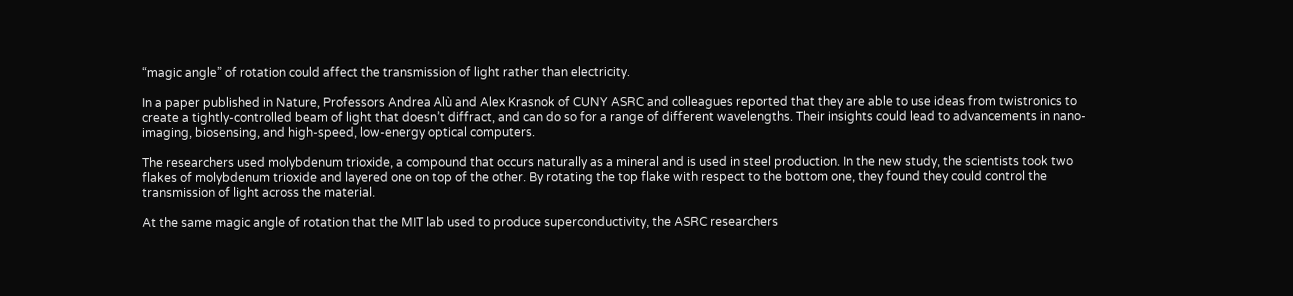“magic angle” of rotation could affect the transmission of light rather than electricity.

In a paper published in Nature, Professors Andrea Alù and Alex Krasnok of CUNY ASRC and colleagues reported that they are able to use ideas from twistronics to create a tightly-controlled beam of light that doesn’t diffract, and can do so for a range of different wavelengths. Their insights could lead to advancements in nano-imaging, biosensing, and high-speed, low-energy optical computers.

The researchers used molybdenum trioxide, a compound that occurs naturally as a mineral and is used in steel production. In the new study, the scientists took two flakes of molybdenum trioxide and layered one on top of the other. By rotating the top flake with respect to the bottom one, they found they could control the transmission of light across the material.

At the same magic angle of rotation that the MIT lab used to produce superconductivity, the ASRC researchers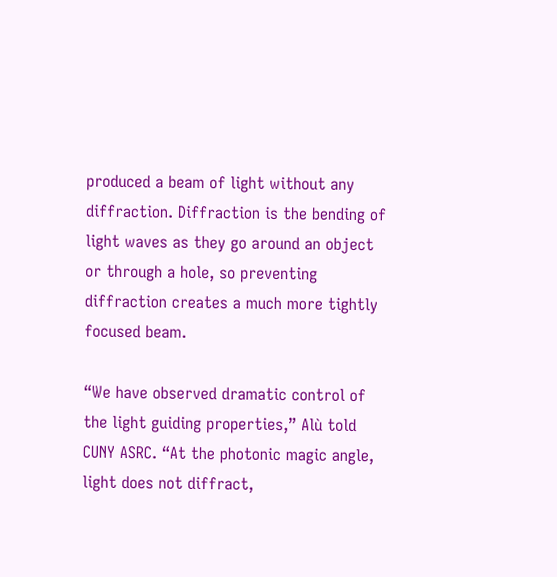produced a beam of light without any diffraction. Diffraction is the bending of light waves as they go around an object or through a hole, so preventing diffraction creates a much more tightly focused beam.

“We have observed dramatic control of the light guiding properties,” Alù told CUNY ASRC. “At the photonic magic angle, light does not diffract,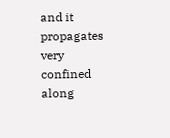and it propagates very confined along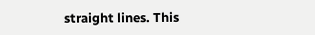straight lines. This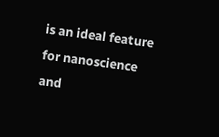is an ideal feature for nanoscience and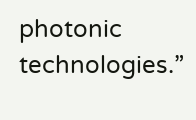photonic technologies.”